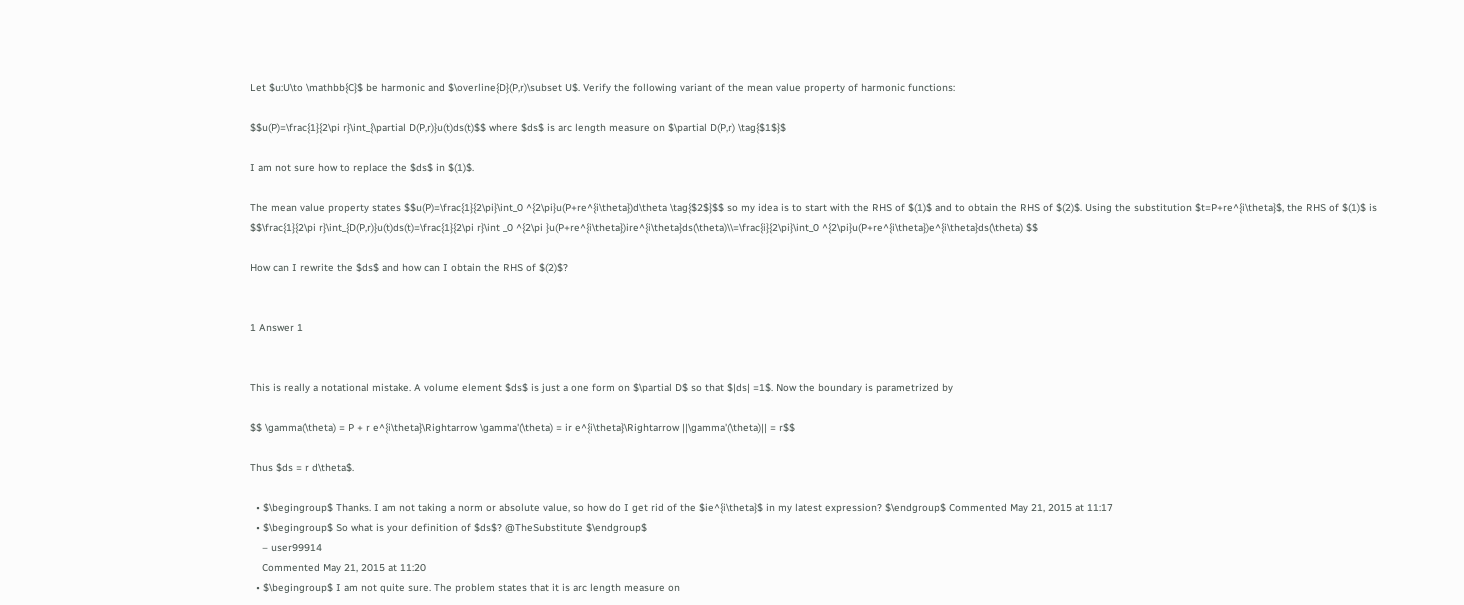Let $u:U\to \mathbb{C}$ be harmonic and $\overline{D}(P,r)\subset U$. Verify the following variant of the mean value property of harmonic functions:

$$u(P)=\frac{1}{2\pi r}\int_{\partial D(P,r)}u(t)ds(t)$$ where $ds$ is arc length measure on $\partial D(P,r) \tag{$1$}$

I am not sure how to replace the $ds$ in $(1)$.

The mean value property states $$u(P)=\frac{1}{2\pi}\int_0 ^{2\pi}u(P+re^{i\theta})d\theta \tag{$2$}$$ so my idea is to start with the RHS of $(1)$ and to obtain the RHS of $(2)$. Using the substitution $t=P+re^{i\theta}$, the RHS of $(1)$ is $$\frac{1}{2\pi r}\int_{D(P,r)}u(t)ds(t)=\frac{1}{2\pi r}\int _0 ^{2\pi }u(P+re^{i\theta})ire^{i\theta}ds(\theta)\\=\frac{i}{2\pi}\int_0 ^{2\pi}u(P+re^{i\theta})e^{i\theta}ds(\theta) $$

How can I rewrite the $ds$ and how can I obtain the RHS of $(2)$?


1 Answer 1


This is really a notational mistake. A volume element $ds$ is just a one form on $\partial D$ so that $|ds| =1$. Now the boundary is parametrized by

$$ \gamma(\theta) = P + r e^{i\theta}\Rightarrow \gamma'(\theta) = ir e^{i\theta}\Rightarrow ||\gamma'(\theta)|| = r$$

Thus $ds = r d\theta$.

  • $\begingroup$ Thanks. I am not taking a norm or absolute value, so how do I get rid of the $ie^{i\theta}$ in my latest expression? $\endgroup$ Commented May 21, 2015 at 11:17
  • $\begingroup$ So what is your definition of $ds$? @TheSubstitute $\endgroup$
    – user99914
    Commented May 21, 2015 at 11:20
  • $\begingroup$ I am not quite sure. The problem states that it is arc length measure on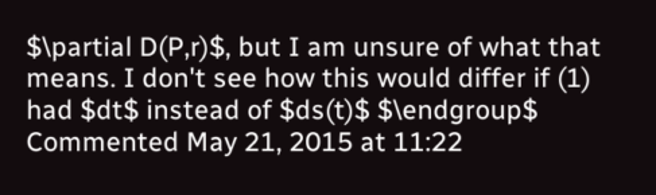$\partial D(P,r)$, but I am unsure of what that means. I don't see how this would differ if (1) had $dt$ instead of $ds(t)$ $\endgroup$ Commented May 21, 2015 at 11:22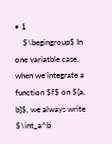• 1
    $\begingroup$ In one variatble case, when we integrate a function $f$ on $[a, b]$, we always write $\int_a^b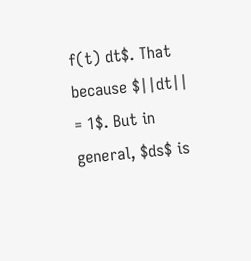f(t) dt$. That because $||dt|| = 1$. But in general, $ds$ is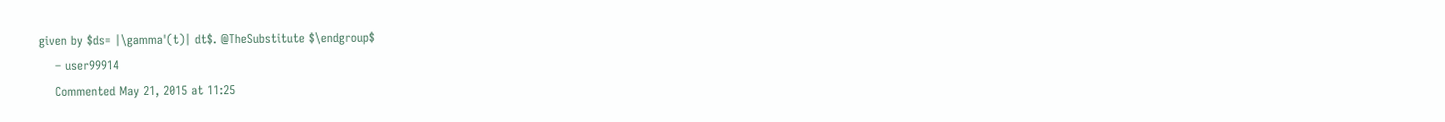given by $ds= |\gamma'(t)| dt$. @TheSubstitute $\endgroup$
    – user99914
    Commented May 21, 2015 at 11:25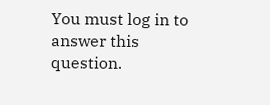You must log in to answer this question.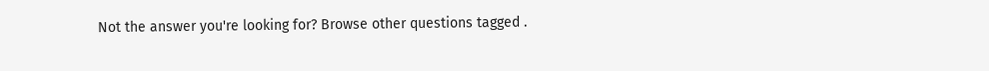Not the answer you're looking for? Browse other questions tagged .